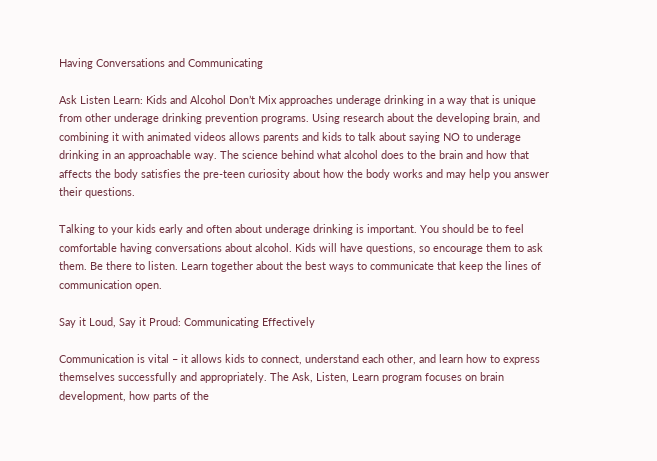Having Conversations and Communicating

Ask Listen Learn: Kids and Alcohol Don’t Mix approaches underage drinking in a way that is unique from other underage drinking prevention programs. Using research about the developing brain, and combining it with animated videos allows parents and kids to talk about saying NO to underage drinking in an approachable way. The science behind what alcohol does to the brain and how that affects the body satisfies the pre-teen curiosity about how the body works and may help you answer their questions.

Talking to your kids early and often about underage drinking is important. You should be to feel comfortable having conversations about alcohol. Kids will have questions, so encourage them to ask them. Be there to listen. Learn together about the best ways to communicate that keep the lines of communication open.

Say it Loud, Say it Proud: Communicating Effectively

Communication is vital – it allows kids to connect, understand each other, and learn how to express themselves successfully and appropriately. The Ask, Listen, Learn program focuses on brain development, how parts of the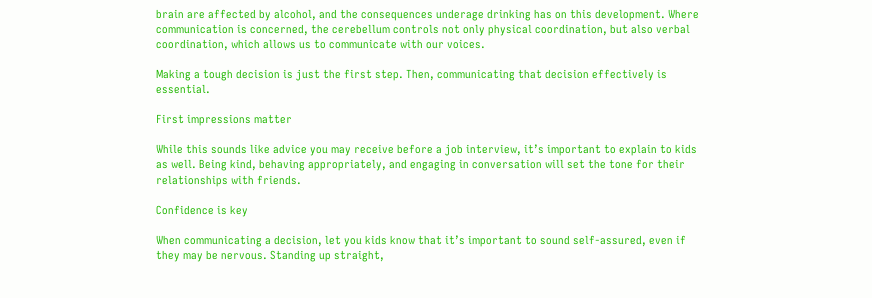brain are affected by alcohol, and the consequences underage drinking has on this development. Where communication is concerned, the cerebellum controls not only physical coordination, but also verbal coordination, which allows us to communicate with our voices.

Making a tough decision is just the first step. Then, communicating that decision effectively is essential.

First impressions matter

While this sounds like advice you may receive before a job interview, it’s important to explain to kids as well. Being kind, behaving appropriately, and engaging in conversation will set the tone for their relationships with friends.

Confidence is key

When communicating a decision, let you kids know that it’s important to sound self-assured, even if they may be nervous. Standing up straight,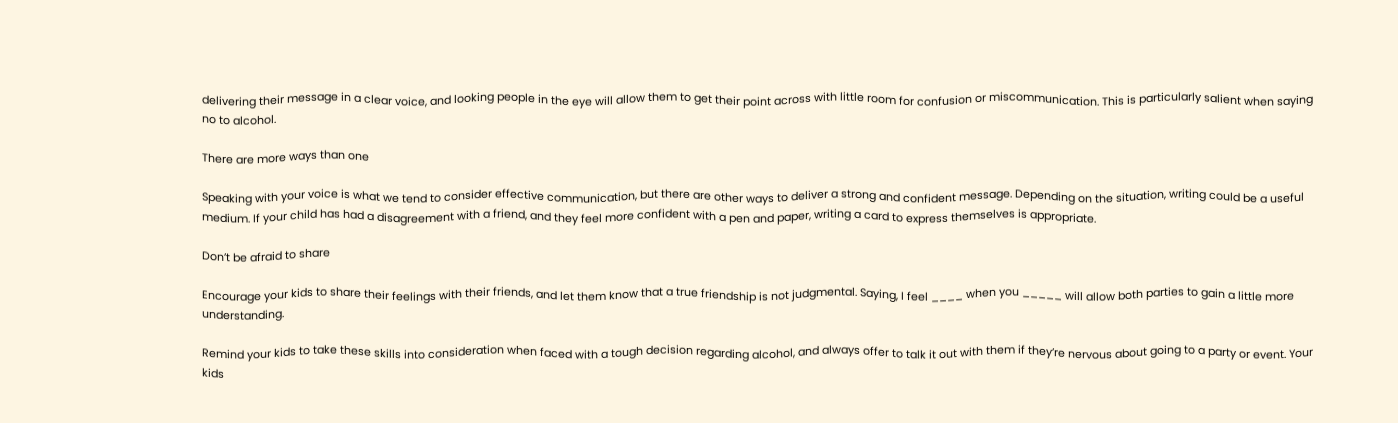delivering their message in a clear voice, and looking people in the eye will allow them to get their point across with little room for confusion or miscommunication. This is particularly salient when saying no to alcohol.

There are more ways than one

Speaking with your voice is what we tend to consider effective communication, but there are other ways to deliver a strong and confident message. Depending on the situation, writing could be a useful medium. If your child has had a disagreement with a friend, and they feel more confident with a pen and paper, writing a card to express themselves is appropriate.

Don’t be afraid to share

Encourage your kids to share their feelings with their friends, and let them know that a true friendship is not judgmental. Saying, I feel ____ when you _____ will allow both parties to gain a little more understanding.

Remind your kids to take these skills into consideration when faced with a tough decision regarding alcohol, and always offer to talk it out with them if they’re nervous about going to a party or event. Your kids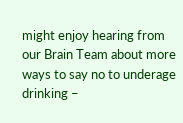might enjoy hearing from our Brain Team about more ways to say no to underage drinking –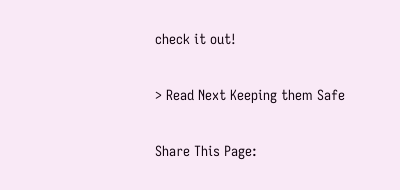check it out!

> Read Next Keeping them Safe

Share This Page: